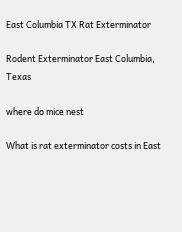East Columbia TX Rat Exterminator

Rodent Exterminator East Columbia, Texas

where do mice nest

What is rat exterminator costs in East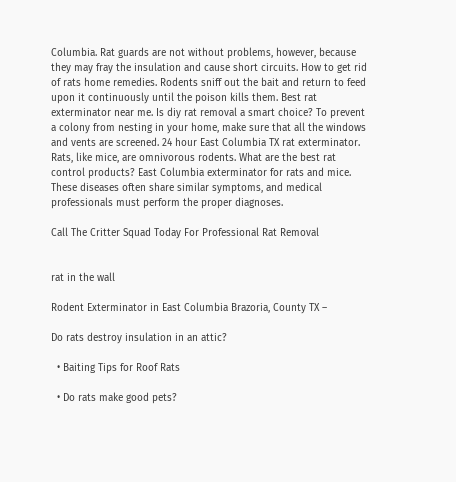Columbia. Rat guards are not without problems, however, because they may fray the insulation and cause short circuits. How to get rid of rats home remedies. Rodents sniff out the bait and return to feed upon it continuously until the poison kills them. Best rat exterminator near me. Is diy rat removal a smart choice? To prevent a colony from nesting in your home, make sure that all the windows and vents are screened. 24 hour East Columbia TX rat exterminator. Rats, like mice, are omnivorous rodents. What are the best rat control products? East Columbia exterminator for rats and mice. These diseases often share similar symptoms, and medical professionals must perform the proper diagnoses.

Call The Critter Squad Today For Professional Rat Removal


rat in the wall

Rodent Exterminator in East Columbia Brazoria, County TX –

Do rats destroy insulation in an attic?

  • Baiting Tips for Roof Rats

  • Do rats make good pets?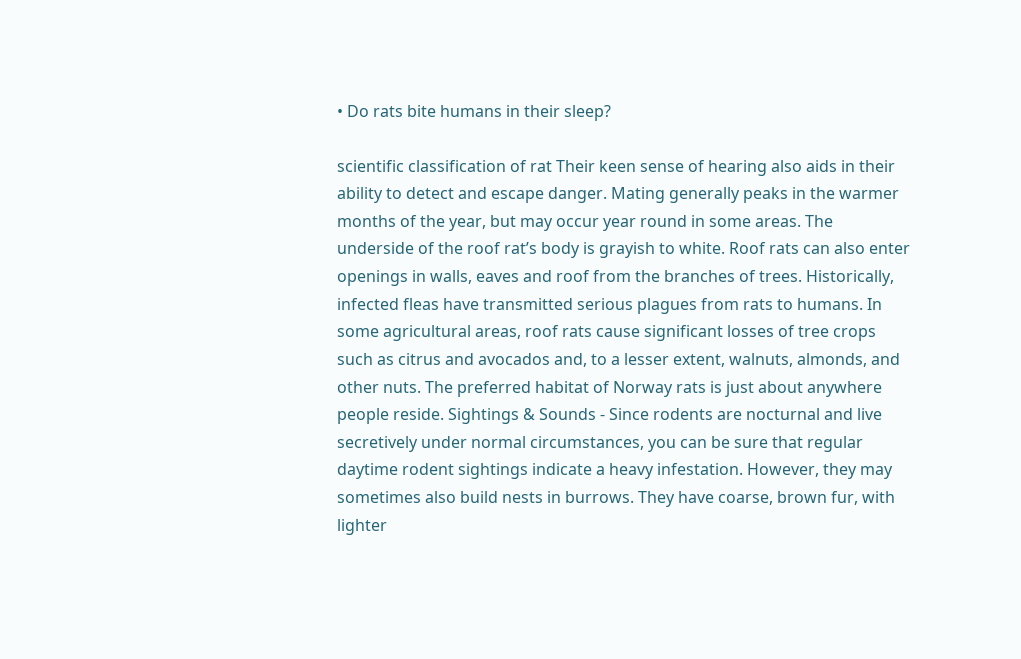• Do rats bite humans in their sleep?

scientific classification of rat Their keen sense of hearing also aids in their ability to detect and escape danger. Mating generally peaks in the warmer months of the year, but may occur year round in some areas. The underside of the roof rat’s body is grayish to white. Roof rats can also enter openings in walls, eaves and roof from the branches of trees. Historically, infected fleas have transmitted serious plagues from rats to humans. In some agricultural areas, roof rats cause significant losses of tree crops such as citrus and avocados and, to a lesser extent, walnuts, almonds, and other nuts. The preferred habitat of Norway rats is just about anywhere people reside. Sightings & Sounds - Since rodents are nocturnal and live secretively under normal circumstances, you can be sure that regular daytime rodent sightings indicate a heavy infestation. However, they may sometimes also build nests in burrows. They have coarse, brown fur, with lighter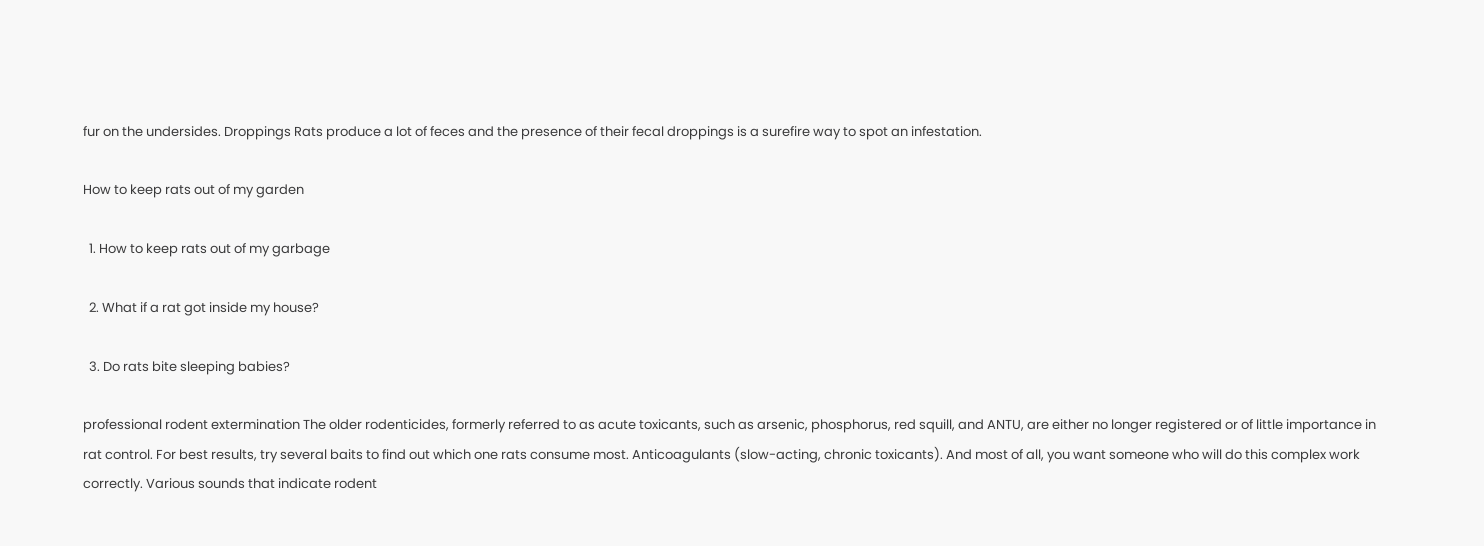fur on the undersides. Droppings Rats produce a lot of feces and the presence of their fecal droppings is a surefire way to spot an infestation.

How to keep rats out of my garden

  1. How to keep rats out of my garbage

  2. What if a rat got inside my house?

  3. Do rats bite sleeping babies?

professional rodent extermination The older rodenticides, formerly referred to as acute toxicants, such as arsenic, phosphorus, red squill, and ANTU, are either no longer registered or of little importance in rat control. For best results, try several baits to find out which one rats consume most. Anticoagulants (slow-acting, chronic toxicants). And most of all, you want someone who will do this complex work correctly. Various sounds that indicate rodent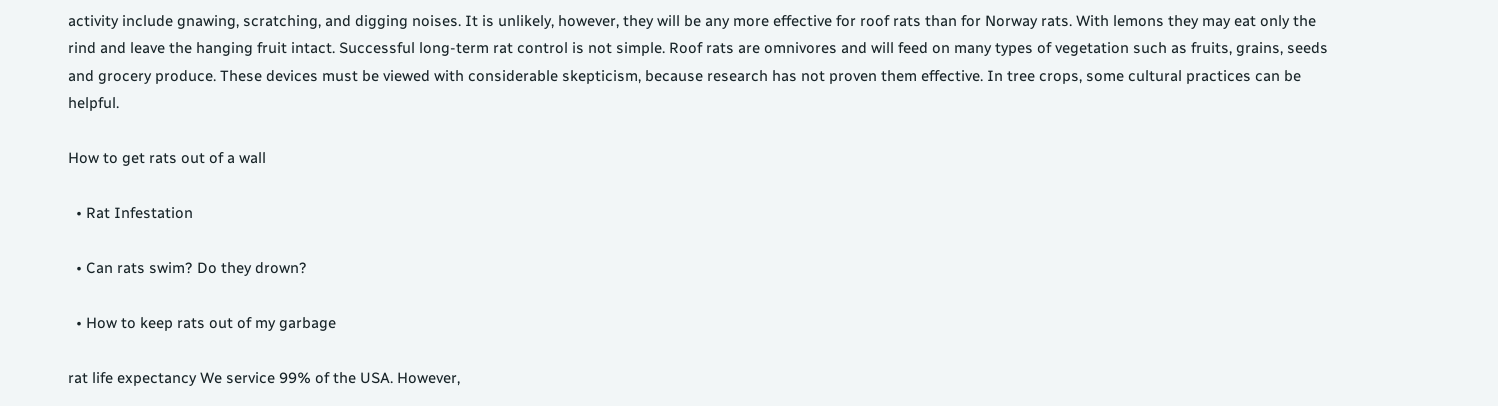activity include gnawing, scratching, and digging noises. It is unlikely, however, they will be any more effective for roof rats than for Norway rats. With lemons they may eat only the rind and leave the hanging fruit intact. Successful long-term rat control is not simple. Roof rats are omnivores and will feed on many types of vegetation such as fruits, grains, seeds and grocery produce. These devices must be viewed with considerable skepticism, because research has not proven them effective. In tree crops, some cultural practices can be helpful.

How to get rats out of a wall

  • Rat Infestation

  • Can rats swim? Do they drown?

  • How to keep rats out of my garbage

rat life expectancy We service 99% of the USA. However,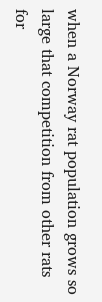when a Norway rat population grows so large that competition from other rats for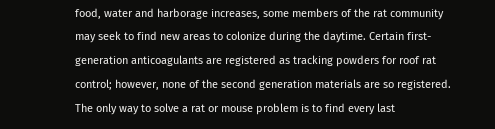food, water and harborage increases, some members of the rat community may seek to find new areas to colonize during the daytime. Certain first-generation anticoagulants are registered as tracking powders for roof rat control; however, none of the second generation materials are so registered. The only way to solve a rat or mouse problem is to find every last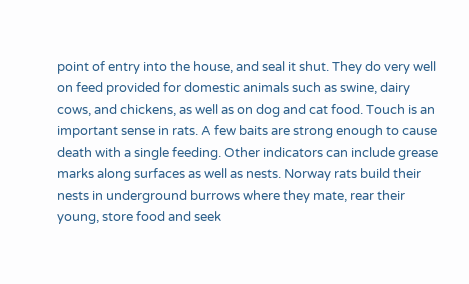point of entry into the house, and seal it shut. They do very well on feed provided for domestic animals such as swine, dairy cows, and chickens, as well as on dog and cat food. Touch is an important sense in rats. A few baits are strong enough to cause death with a single feeding. Other indicators can include grease marks along surfaces as well as nests. Norway rats build their nests in underground burrows where they mate, rear their young, store food and seek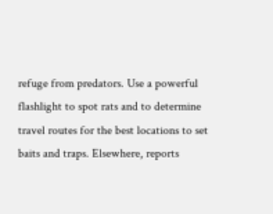refuge from predators. Use a powerful flashlight to spot rats and to determine travel routes for the best locations to set baits and traps. Elsewhere, reports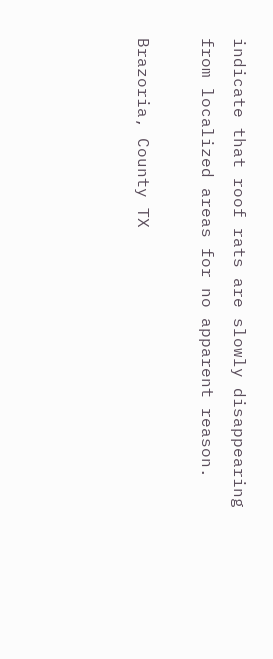indicate that roof rats are slowly disappearing from localized areas for no apparent reason.

Brazoria, County TX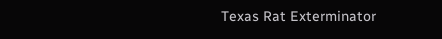Texas Rat Exterminator